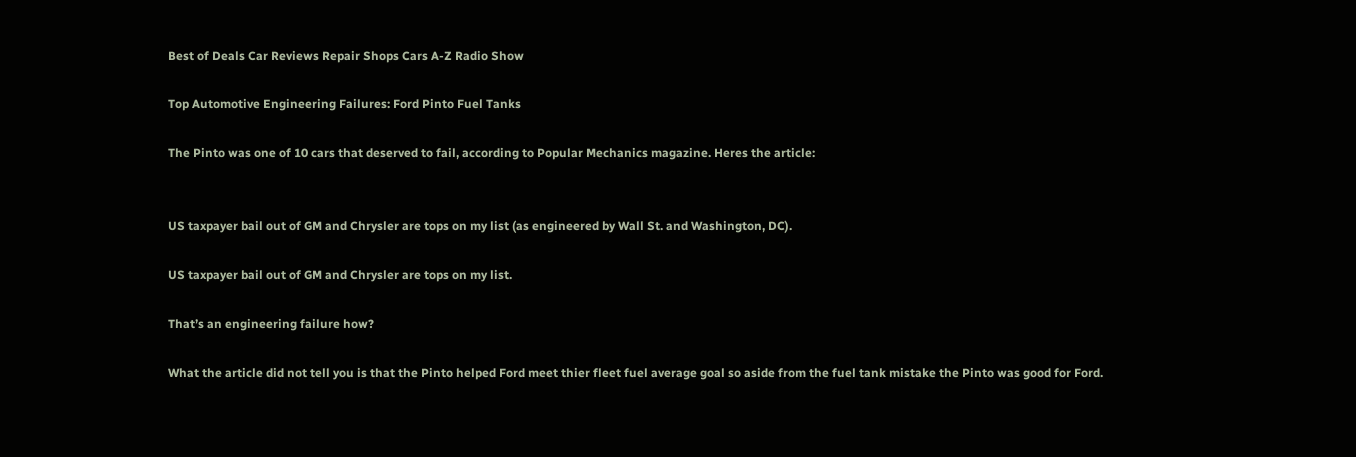Best of Deals Car Reviews Repair Shops Cars A-Z Radio Show

Top Automotive Engineering Failures: Ford Pinto Fuel Tanks

The Pinto was one of 10 cars that deserved to fail, according to Popular Mechanics magazine. Heres the article:


US taxpayer bail out of GM and Chrysler are tops on my list (as engineered by Wall St. and Washington, DC).

US taxpayer bail out of GM and Chrysler are tops on my list.

That’s an engineering failure how?

What the article did not tell you is that the Pinto helped Ford meet thier fleet fuel average goal so aside from the fuel tank mistake the Pinto was good for Ford.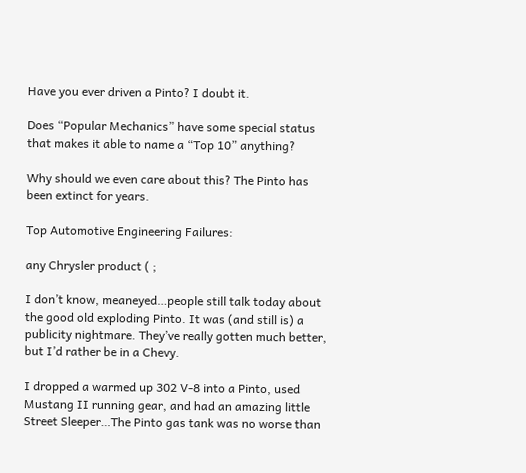Have you ever driven a Pinto? I doubt it.

Does “Popular Mechanics” have some special status that makes it able to name a “Top 10” anything?

Why should we even care about this? The Pinto has been extinct for years.

Top Automotive Engineering Failures:

any Chrysler product ( ;

I don’t know, meaneyed…people still talk today about the good old exploding Pinto. It was (and still is) a publicity nightmare. They’ve really gotten much better, but I’d rather be in a Chevy.

I dropped a warmed up 302 V-8 into a Pinto, used Mustang II running gear, and had an amazing little Street Sleeper…The Pinto gas tank was no worse than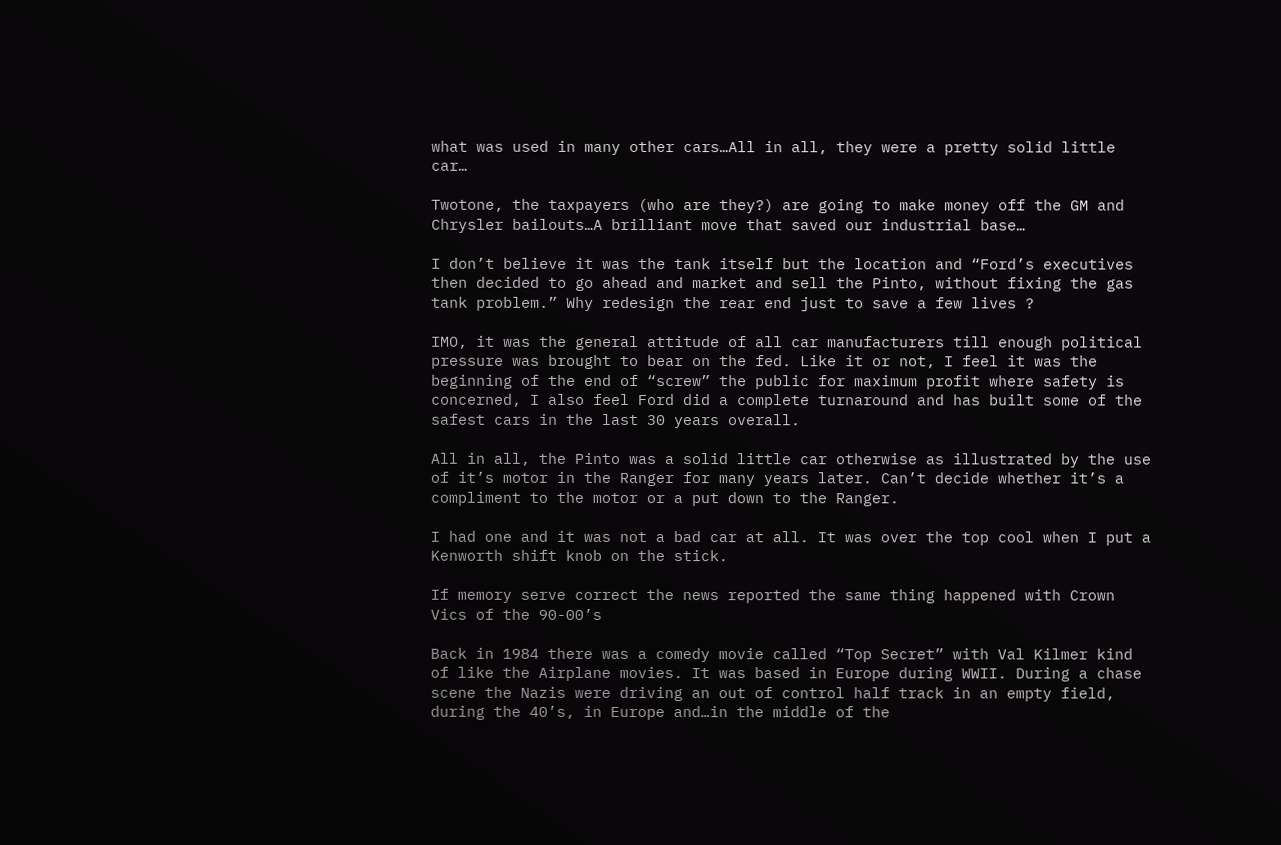what was used in many other cars…All in all, they were a pretty solid little car…

Twotone, the taxpayers (who are they?) are going to make money off the GM and Chrysler bailouts…A brilliant move that saved our industrial base…

I don’t believe it was the tank itself but the location and “Ford’s executives then decided to go ahead and market and sell the Pinto, without fixing the gas tank problem.” Why redesign the rear end just to save a few lives ?

IMO, it was the general attitude of all car manufacturers till enough political pressure was brought to bear on the fed. Like it or not, I feel it was the beginning of the end of “screw” the public for maximum profit where safety is concerned, I also feel Ford did a complete turnaround and has built some of the safest cars in the last 30 years overall.

All in all, the Pinto was a solid little car otherwise as illustrated by the use of it’s motor in the Ranger for many years later. Can’t decide whether it’s a compliment to the motor or a put down to the Ranger.

I had one and it was not a bad car at all. It was over the top cool when I put a Kenworth shift knob on the stick.

If memory serve correct the news reported the same thing happened with Crown Vics of the 90-00’s

Back in 1984 there was a comedy movie called “Top Secret” with Val Kilmer kind of like the Airplane movies. It was based in Europe during WWII. During a chase scene the Nazis were driving an out of control half track in an empty field, during the 40’s, in Europe and…in the middle of the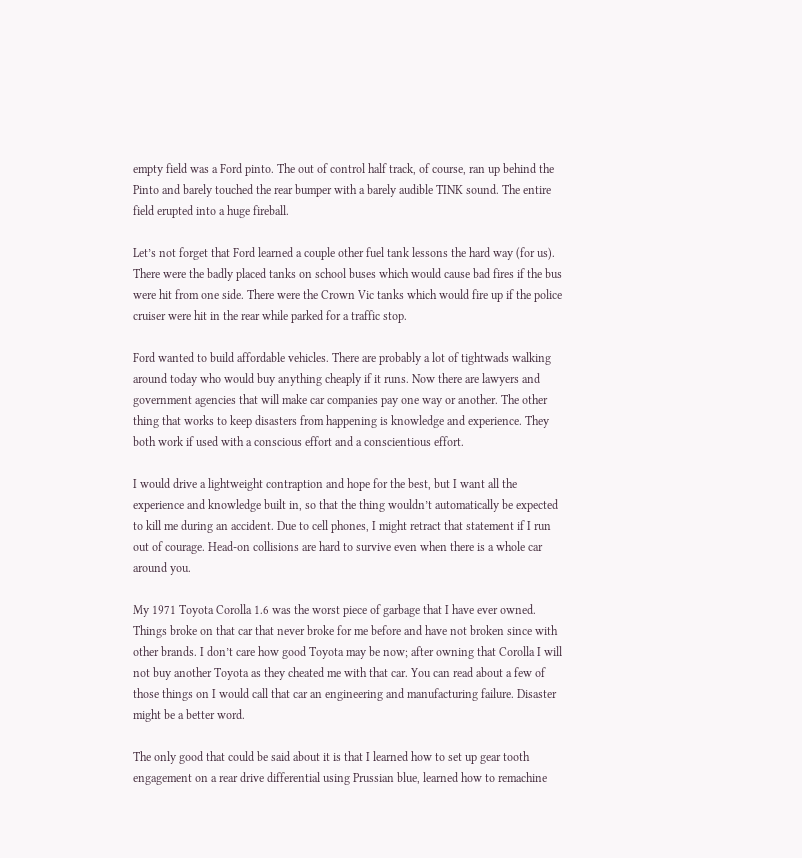empty field was a Ford pinto. The out of control half track, of course, ran up behind the Pinto and barely touched the rear bumper with a barely audible TINK sound. The entire field erupted into a huge fireball.

Let’s not forget that Ford learned a couple other fuel tank lessons the hard way (for us). There were the badly placed tanks on school buses which would cause bad fires if the bus were hit from one side. There were the Crown Vic tanks which would fire up if the police cruiser were hit in the rear while parked for a traffic stop.

Ford wanted to build affordable vehicles. There are probably a lot of tightwads walking around today who would buy anything cheaply if it runs. Now there are lawyers and government agencies that will make car companies pay one way or another. The other thing that works to keep disasters from happening is knowledge and experience. They both work if used with a conscious effort and a conscientious effort.

I would drive a lightweight contraption and hope for the best, but I want all the experience and knowledge built in, so that the thing wouldn’t automatically be expected to kill me during an accident. Due to cell phones, I might retract that statement if I run out of courage. Head-on collisions are hard to survive even when there is a whole car around you.

My 1971 Toyota Corolla 1.6 was the worst piece of garbage that I have ever owned. Things broke on that car that never broke for me before and have not broken since with other brands. I don’t care how good Toyota may be now; after owning that Corolla I will not buy another Toyota as they cheated me with that car. You can read about a few of those things on I would call that car an engineering and manufacturing failure. Disaster might be a better word.

The only good that could be said about it is that I learned how to set up gear tooth engagement on a rear drive differential using Prussian blue, learned how to remachine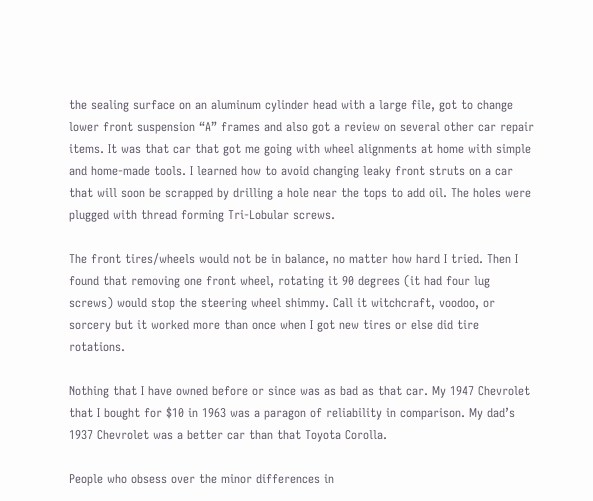the sealing surface on an aluminum cylinder head with a large file, got to change lower front suspension “A” frames and also got a review on several other car repair items. It was that car that got me going with wheel alignments at home with simple and home-made tools. I learned how to avoid changing leaky front struts on a car that will soon be scrapped by drilling a hole near the tops to add oil. The holes were plugged with thread forming Tri-Lobular screws.

The front tires/wheels would not be in balance, no matter how hard I tried. Then I found that removing one front wheel, rotating it 90 degrees (it had four lug screws) would stop the steering wheel shimmy. Call it witchcraft, voodoo, or sorcery but it worked more than once when I got new tires or else did tire rotations.

Nothing that I have owned before or since was as bad as that car. My 1947 Chevrolet that I bought for $10 in 1963 was a paragon of reliability in comparison. My dad’s 1937 Chevrolet was a better car than that Toyota Corolla.

People who obsess over the minor differences in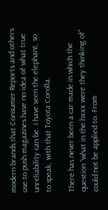modern brands that Consumer Reports and others use to push magazines have no idea of what true unreliability can be. I have seen the elephant, so to speak, with that Toyota Corolla.

There has never been a car made in which the question “what in the hxxx were they thinking of” could not be applied to. From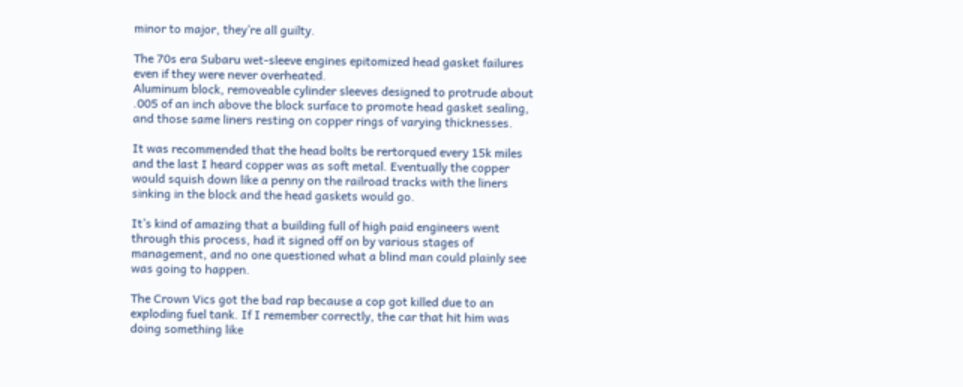minor to major, they’re all guilty.

The 70s era Subaru wet-sleeve engines epitomized head gasket failures even if they were never overheated.
Aluminum block, removeable cylinder sleeves designed to protrude about .005 of an inch above the block surface to promote head gasket sealing, and those same liners resting on copper rings of varying thicknesses.

It was recommended that the head bolts be rertorqued every 15k miles and the last I heard copper was as soft metal. Eventually the copper would squish down like a penny on the railroad tracks with the liners sinking in the block and the head gaskets would go.

It’s kind of amazing that a building full of high paid engineers went through this process, had it signed off on by various stages of management, and no one questioned what a blind man could plainly see was going to happen.

The Crown Vics got the bad rap because a cop got killed due to an exploding fuel tank. If I remember correctly, the car that hit him was doing something like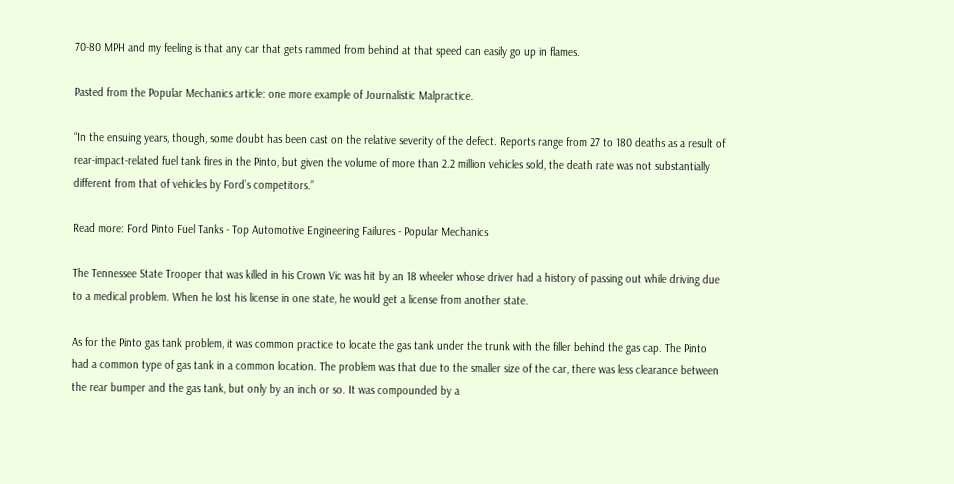70-80 MPH and my feeling is that any car that gets rammed from behind at that speed can easily go up in flames.

Pasted from the Popular Mechanics article: one more example of Journalistic Malpractice.

“In the ensuing years, though, some doubt has been cast on the relative severity of the defect. Reports range from 27 to 180 deaths as a result of rear-impact-related fuel tank fires in the Pinto, but given the volume of more than 2.2 million vehicles sold, the death rate was not substantially different from that of vehicles by Ford’s competitors.”

Read more: Ford Pinto Fuel Tanks - Top Automotive Engineering Failures - Popular Mechanics

The Tennessee State Trooper that was killed in his Crown Vic was hit by an 18 wheeler whose driver had a history of passing out while driving due to a medical problem. When he lost his license in one state, he would get a license from another state.

As for the Pinto gas tank problem, it was common practice to locate the gas tank under the trunk with the filler behind the gas cap. The Pinto had a common type of gas tank in a common location. The problem was that due to the smaller size of the car, there was less clearance between the rear bumper and the gas tank, but only by an inch or so. It was compounded by a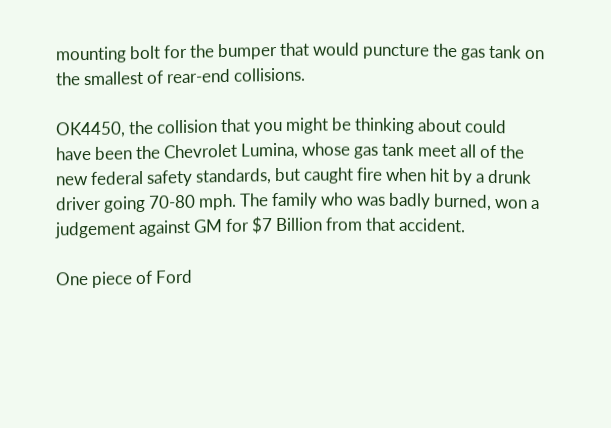mounting bolt for the bumper that would puncture the gas tank on the smallest of rear-end collisions.

OK4450, the collision that you might be thinking about could have been the Chevrolet Lumina, whose gas tank meet all of the new federal safety standards, but caught fire when hit by a drunk driver going 70-80 mph. The family who was badly burned, won a judgement against GM for $7 Billion from that accident.

One piece of Ford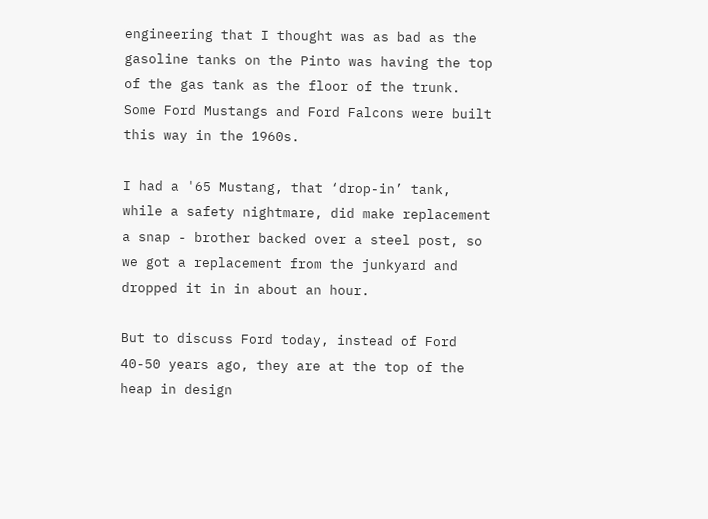engineering that I thought was as bad as the gasoline tanks on the Pinto was having the top of the gas tank as the floor of the trunk. Some Ford Mustangs and Ford Falcons were built this way in the 1960s.

I had a '65 Mustang, that ‘drop-in’ tank, while a safety nightmare, did make replacement a snap - brother backed over a steel post, so we got a replacement from the junkyard and dropped it in in about an hour.

But to discuss Ford today, instead of Ford 40-50 years ago, they are at the top of the heap in design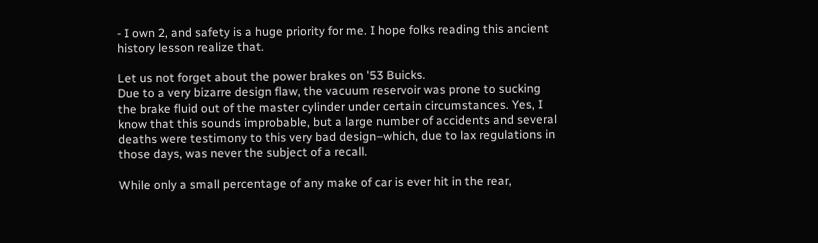- I own 2, and safety is a huge priority for me. I hope folks reading this ancient history lesson realize that.

Let us not forget about the power brakes on '53 Buicks.
Due to a very bizarre design flaw, the vacuum reservoir was prone to sucking the brake fluid out of the master cylinder under certain circumstances. Yes, I know that this sounds improbable, but a large number of accidents and several deaths were testimony to this very bad design–which, due to lax regulations in those days, was never the subject of a recall.

While only a small percentage of any make of car is ever hit in the rear,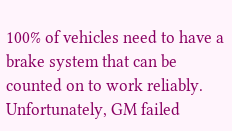100% of vehicles need to have a brake system that can be counted on to work reliably. Unfortunately, GM failed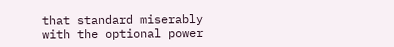that standard miserably with the optional power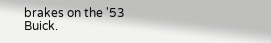brakes on the '53 Buick.